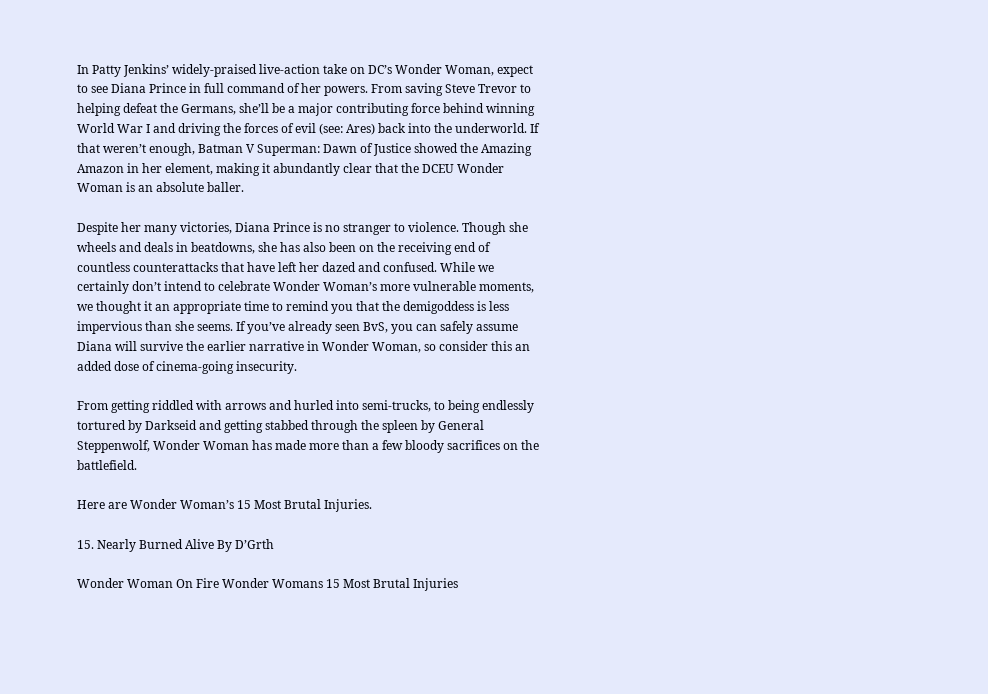In Patty Jenkins’ widely-praised live-action take on DC’s Wonder Woman, expect to see Diana Prince in full command of her powers. From saving Steve Trevor to helping defeat the Germans, she’ll be a major contributing force behind winning World War I and driving the forces of evil (see: Ares) back into the underworld. If that weren’t enough, Batman V Superman: Dawn of Justice showed the Amazing Amazon in her element, making it abundantly clear that the DCEU Wonder Woman is an absolute baller.

Despite her many victories, Diana Prince is no stranger to violence. Though she wheels and deals in beatdowns, she has also been on the receiving end of countless counterattacks that have left her dazed and confused. While we certainly don’t intend to celebrate Wonder Woman’s more vulnerable moments, we thought it an appropriate time to remind you that the demigoddess is less impervious than she seems. If you’ve already seen BvS, you can safely assume Diana will survive the earlier narrative in Wonder Woman, so consider this an added dose of cinema-going insecurity.

From getting riddled with arrows and hurled into semi-trucks, to being endlessly tortured by Darkseid and getting stabbed through the spleen by General Steppenwolf, Wonder Woman has made more than a few bloody sacrifices on the battlefield.

Here are Wonder Woman’s 15 Most Brutal Injuries.

15. Nearly Burned Alive By D’Grth

Wonder Woman On Fire Wonder Womans 15 Most Brutal Injuries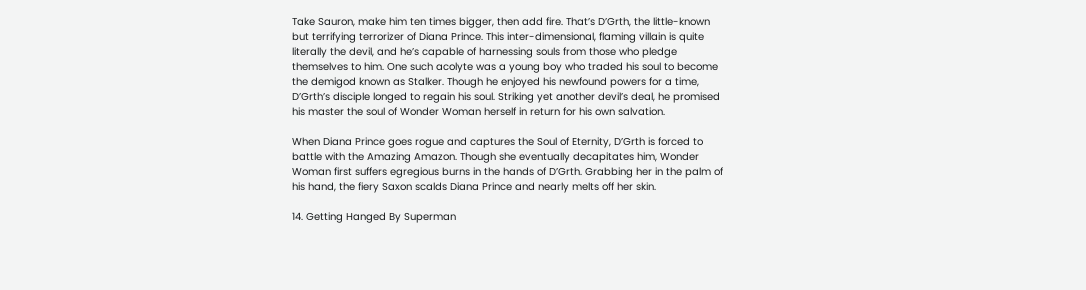Take Sauron, make him ten times bigger, then add fire. That’s D’Grth, the little-known but terrifying terrorizer of Diana Prince. This inter-dimensional, flaming villain is quite literally the devil, and he’s capable of harnessing souls from those who pledge themselves to him. One such acolyte was a young boy who traded his soul to become the demigod known as Stalker. Though he enjoyed his newfound powers for a time, D’Grth’s disciple longed to regain his soul. Striking yet another devil’s deal, he promised his master the soul of Wonder Woman herself in return for his own salvation.

When Diana Prince goes rogue and captures the Soul of Eternity, D’Grth is forced to battle with the Amazing Amazon. Though she eventually decapitates him, Wonder Woman first suffers egregious burns in the hands of D’Grth. Grabbing her in the palm of his hand, the fiery Saxon scalds Diana Prince and nearly melts off her skin.

14. Getting Hanged By Superman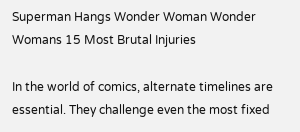Superman Hangs Wonder Woman Wonder Womans 15 Most Brutal Injuries

In the world of comics, alternate timelines are essential. They challenge even the most fixed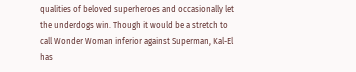qualities of beloved superheroes and occasionally let the underdogs win. Though it would be a stretch to call Wonder Woman inferior against Superman, Kal-El has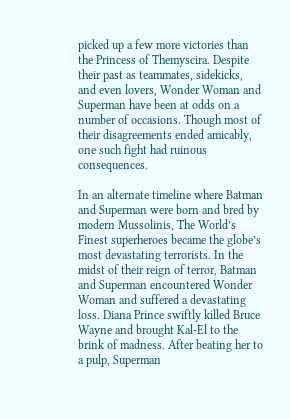picked up a few more victories than the Princess of Themyscira. Despite their past as teammates, sidekicks, and even lovers, Wonder Woman and Superman have been at odds on a number of occasions. Though most of their disagreements ended amicably, one such fight had ruinous consequences.

In an alternate timeline where Batman and Superman were born and bred by modern Mussolinis, The World’s Finest superheroes became the globe’s most devastating terrorists. In the midst of their reign of terror, Batman and Superman encountered Wonder Woman and suffered a devastating loss. Diana Prince swiftly killed Bruce Wayne and brought Kal-El to the brink of madness. After beating her to a pulp, Superman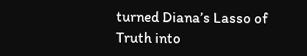turned Diana’s Lasso of Truth into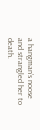a hangman’s noose and strangled her to death.